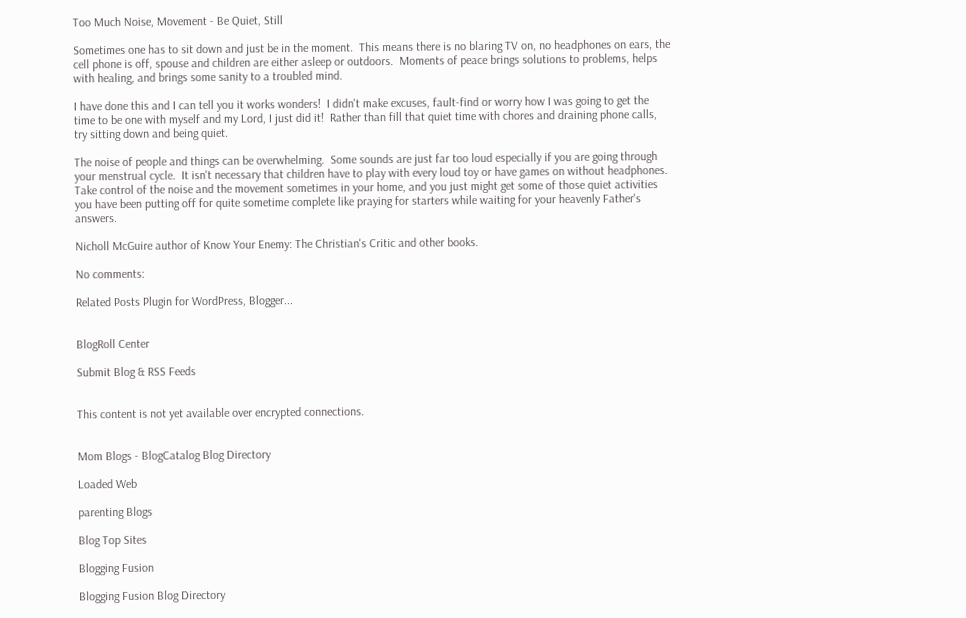Too Much Noise, Movement - Be Quiet, Still

Sometimes one has to sit down and just be in the moment.  This means there is no blaring TV on, no headphones on ears, the cell phone is off, spouse and children are either asleep or outdoors.  Moments of peace brings solutions to problems, helps with healing, and brings some sanity to a troubled mind.

I have done this and I can tell you it works wonders!  I didn't make excuses, fault-find or worry how I was going to get the time to be one with myself and my Lord, I just did it!  Rather than fill that quiet time with chores and draining phone calls, try sitting down and being quiet.

The noise of people and things can be overwhelming.  Some sounds are just far too loud especially if you are going through your menstrual cycle.  It isn't necessary that children have to play with every loud toy or have games on without headphones.  Take control of the noise and the movement sometimes in your home, and you just might get some of those quiet activities you have been putting off for quite sometime complete like praying for starters while waiting for your heavenly Father's answers.

Nicholl McGuire author of Know Your Enemy: The Christian's Critic and other books.

No comments:

Related Posts Plugin for WordPress, Blogger...


BlogRoll Center

Submit Blog & RSS Feeds


This content is not yet available over encrypted connections.


Mom Blogs - BlogCatalog Blog Directory

Loaded Web

parenting Blogs

Blog Top Sites

Blogging Fusion

Blogging Fusion Blog Directory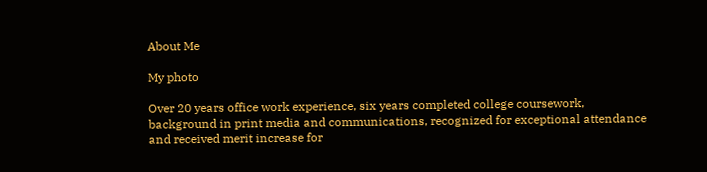About Me

My photo

Over 20 years office work experience, six years completed college coursework, background in print media and communications, recognized for exceptional attendance and received merit increase for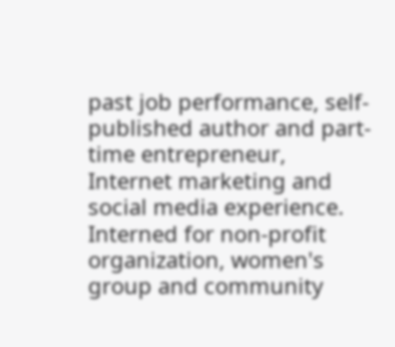past job performance, self-published author and part-time entrepreneur, Internet marketing and social media experience. Interned for non-profit organization, women's group and community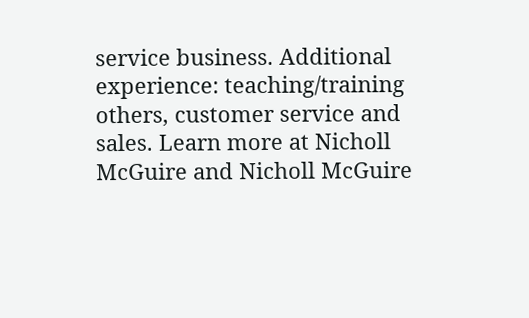service business. Additional experience: teaching/training others, customer service and sales. Learn more at Nicholl McGuire and Nicholl McGuire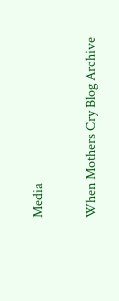Media

When Mothers Cry Blog Archive